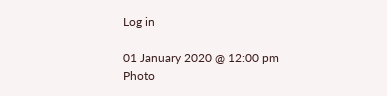Log in

01 January 2020 @ 12:00 pm
Photo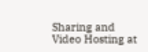Sharing and Video Hosting at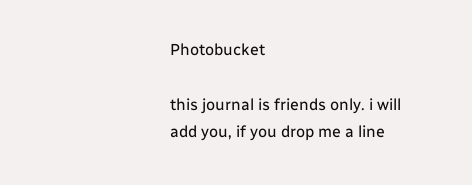Photobucket

this journal is friends only. i will add you, if you drop me a line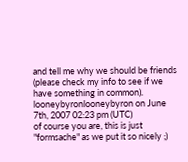and tell me why we should be friends (please check my info to see if we have something in common).
looneybyronlooneybyron on June 7th, 2007 02:23 pm (UTC)
of course you are, this is just "formsache" as we put it so nicely ;)